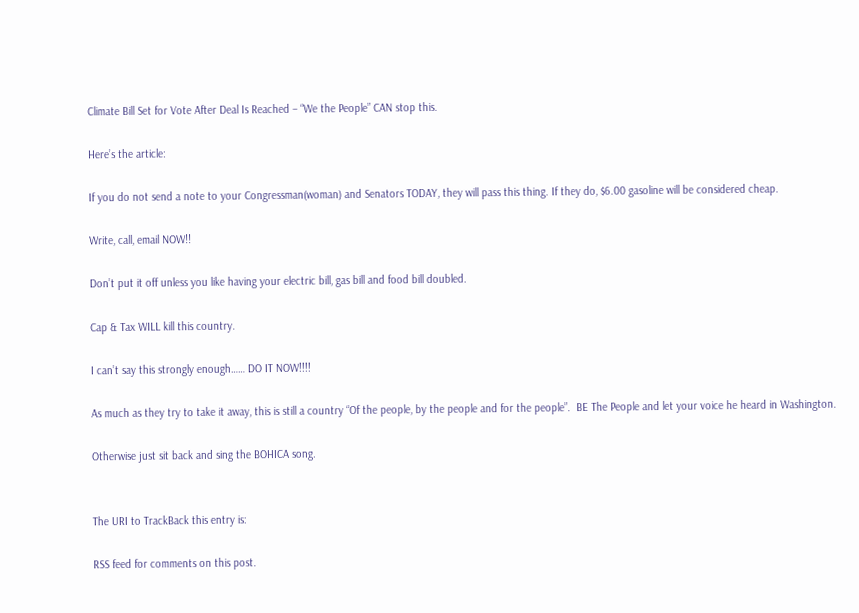Climate Bill Set for Vote After Deal Is Reached – “We the People” CAN stop this.

Here’s the article:

If you do not send a note to your Congressman(woman) and Senators TODAY, they will pass this thing. If they do, $6.00 gasoline will be considered cheap.

Write, call, email NOW!!

Don’t put it off unless you like having your electric bill, gas bill and food bill doubled.

Cap & Tax WILL kill this country.

I can’t say this strongly enough…… DO IT NOW!!!!

As much as they try to take it away, this is still a country “Of the people, by the people and for the people”.  BE The People and let your voice he heard in Washington.

Otherwise just sit back and sing the BOHICA song.


The URI to TrackBack this entry is:

RSS feed for comments on this post.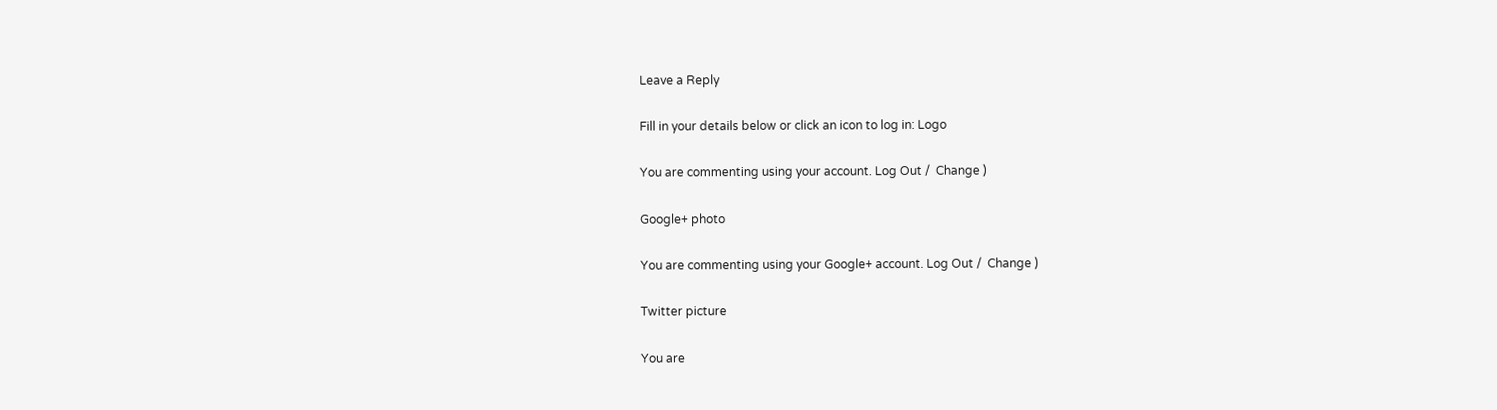Leave a Reply

Fill in your details below or click an icon to log in: Logo

You are commenting using your account. Log Out /  Change )

Google+ photo

You are commenting using your Google+ account. Log Out /  Change )

Twitter picture

You are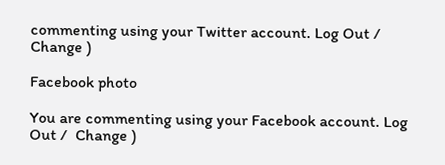commenting using your Twitter account. Log Out /  Change )

Facebook photo

You are commenting using your Facebook account. Log Out /  Change )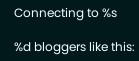Connecting to %s

%d bloggers like this: